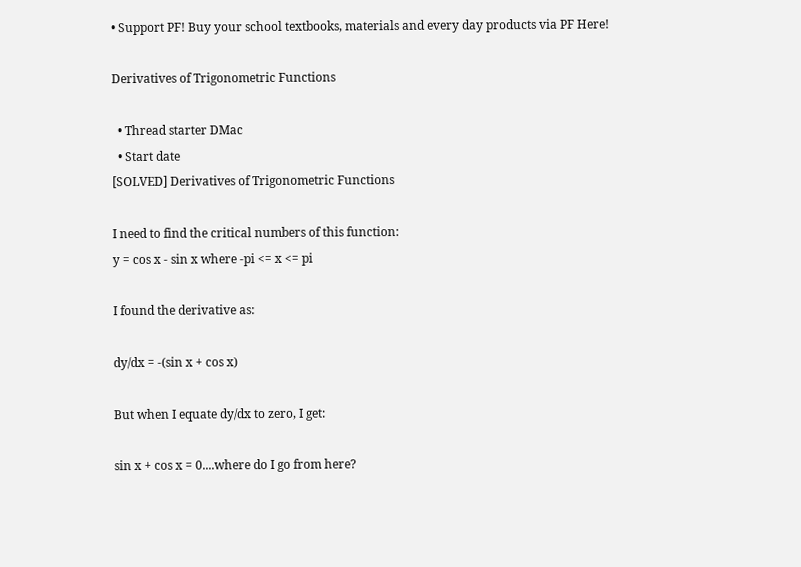• Support PF! Buy your school textbooks, materials and every day products via PF Here!

Derivatives of Trigonometric Functions

  • Thread starter DMac
  • Start date
[SOLVED] Derivatives of Trigonometric Functions

I need to find the critical numbers of this function:
y = cos x - sin x where -pi <= x <= pi

I found the derivative as:

dy/dx = -(sin x + cos x)

But when I equate dy/dx to zero, I get:

sin x + cos x = 0....where do I go from here?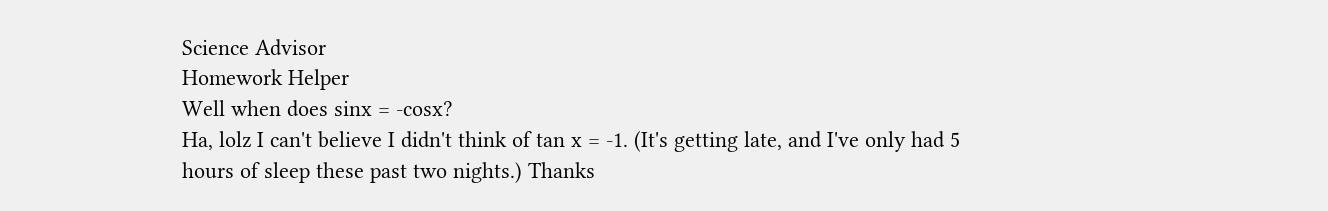Science Advisor
Homework Helper
Well when does sinx = -cosx?
Ha, lolz I can't believe I didn't think of tan x = -1. (It's getting late, and I've only had 5 hours of sleep these past two nights.) Thanks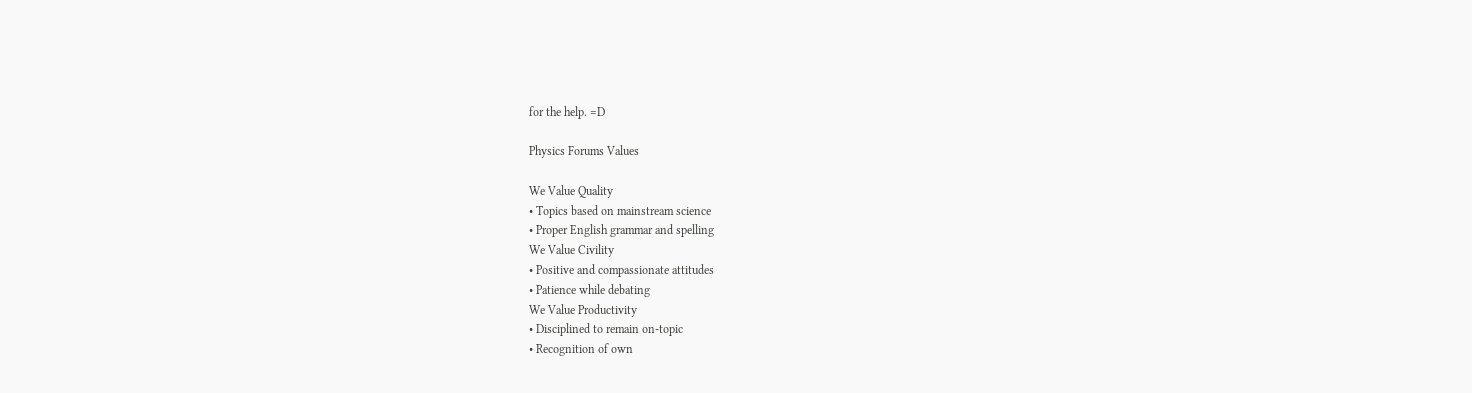for the help. =D

Physics Forums Values

We Value Quality
• Topics based on mainstream science
• Proper English grammar and spelling
We Value Civility
• Positive and compassionate attitudes
• Patience while debating
We Value Productivity
• Disciplined to remain on-topic
• Recognition of own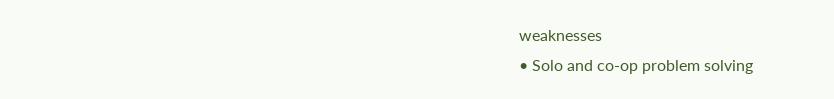weaknesses
• Solo and co-op problem solving